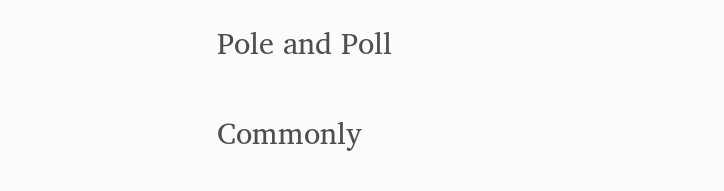Pole and Poll

Commonly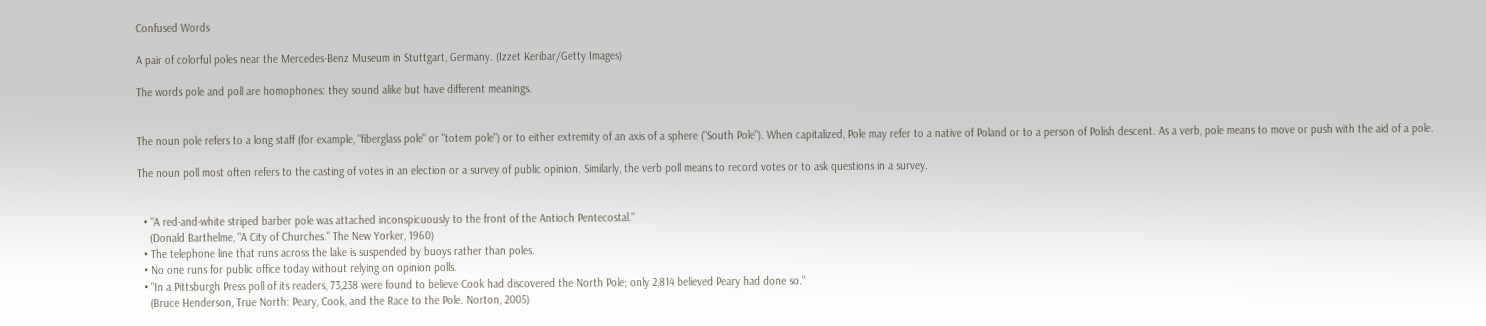Confused Words

A pair of colorful poles near the Mercedes-Benz Museum in Stuttgart, Germany. (Izzet Keribar/Getty Images)

The words pole and poll are homophones: they sound alike but have different meanings.


The noun pole refers to a long staff (for example, "fiberglass pole" or "totem pole") or to either extremity of an axis of a sphere ("South Pole"). When capitalized, Pole may refer to a native of Poland or to a person of Polish descent. As a verb, pole means to move or push with the aid of a pole.

The noun poll most often refers to the casting of votes in an election or a survey of public opinion. Similarly, the verb poll means to record votes or to ask questions in a survey.


  • "A red-and-white striped barber pole was attached inconspicuously to the front of the Antioch Pentecostal."
    (Donald Barthelme, "A City of Churches." The New Yorker, 1960)
  • The telephone line that runs across the lake is suspended by buoys rather than poles.
  • No one runs for public office today without relying on opinion polls.
  • "In a Pittsburgh Press poll of its readers, 73,238 were found to believe Cook had discovered the North Pole; only 2,814 believed Peary had done so."
    (Bruce Henderson, True North: Peary, Cook, and the Race to the Pole. Norton, 2005)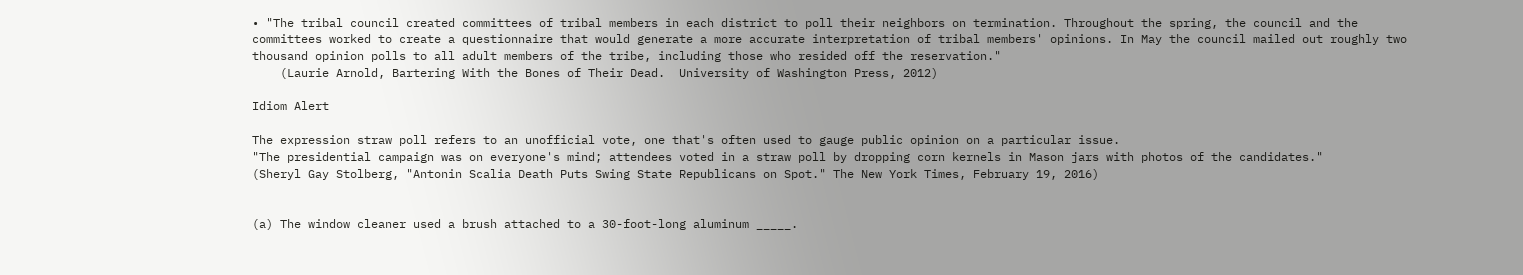• "The tribal council created committees of tribal members in each district to poll their neighbors on termination. Throughout the spring, the council and the committees worked to create a questionnaire that would generate a more accurate interpretation of tribal members' opinions. In May the council mailed out roughly two thousand opinion polls to all adult members of the tribe, including those who resided off the reservation."
    (Laurie Arnold, Bartering With the Bones of Their Dead.  University of Washington Press, 2012)

Idiom Alert

The expression straw poll refers to an unofficial vote, one that's often used to gauge public opinion on a particular issue.
"The presidential campaign was on everyone's mind; attendees voted in a straw poll by dropping corn kernels in Mason jars with photos of the candidates."
(Sheryl Gay Stolberg, "Antonin Scalia Death Puts Swing State Republicans on Spot." The New York Times, February 19, 2016)


(a) The window cleaner used a brush attached to a 30-foot-long aluminum _____.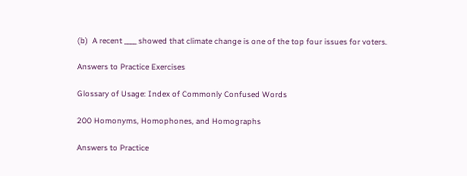(b)  A recent ____ showed that climate change is one of the top four issues for voters.

Answers to Practice Exercises

Glossary of Usage: Index of Commonly Confused Words

200 Homonyms, Homophones, and Homographs

Answers to Practice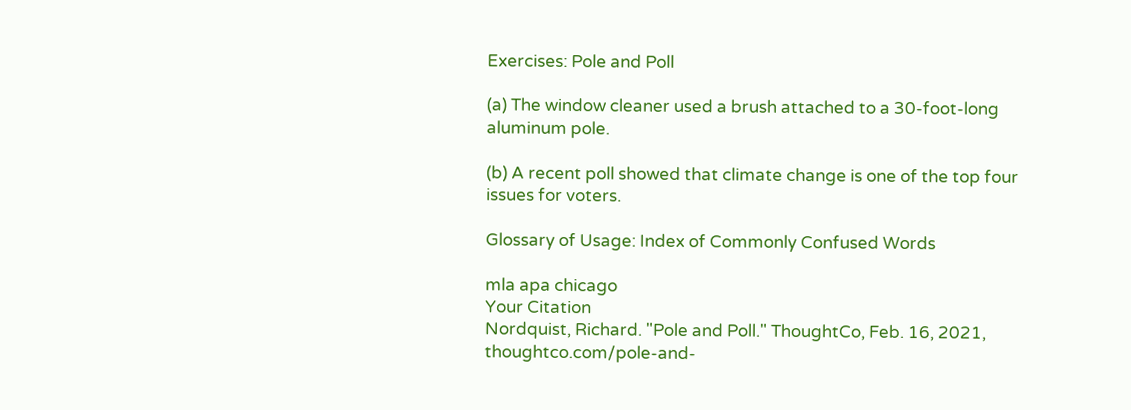Exercises: Pole and Poll

(a) The window cleaner used a brush attached to a 30-foot-long aluminum pole.

(b) A recent poll showed that climate change is one of the top four issues for voters.

Glossary of Usage: Index of Commonly Confused Words

mla apa chicago
Your Citation
Nordquist, Richard. "Pole and Poll." ThoughtCo, Feb. 16, 2021, thoughtco.com/pole-and-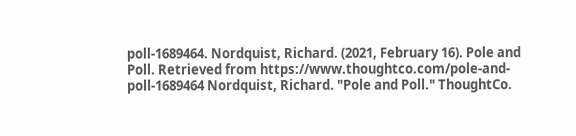poll-1689464. Nordquist, Richard. (2021, February 16). Pole and Poll. Retrieved from https://www.thoughtco.com/pole-and-poll-1689464 Nordquist, Richard. "Pole and Poll." ThoughtCo.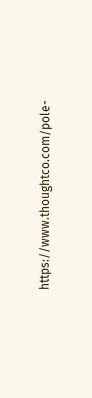https://www.thoughtco.com/pole-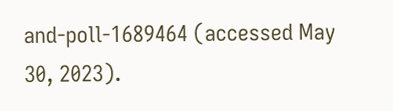and-poll-1689464 (accessed May 30, 2023).